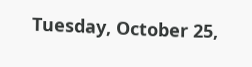Tuesday, October 25,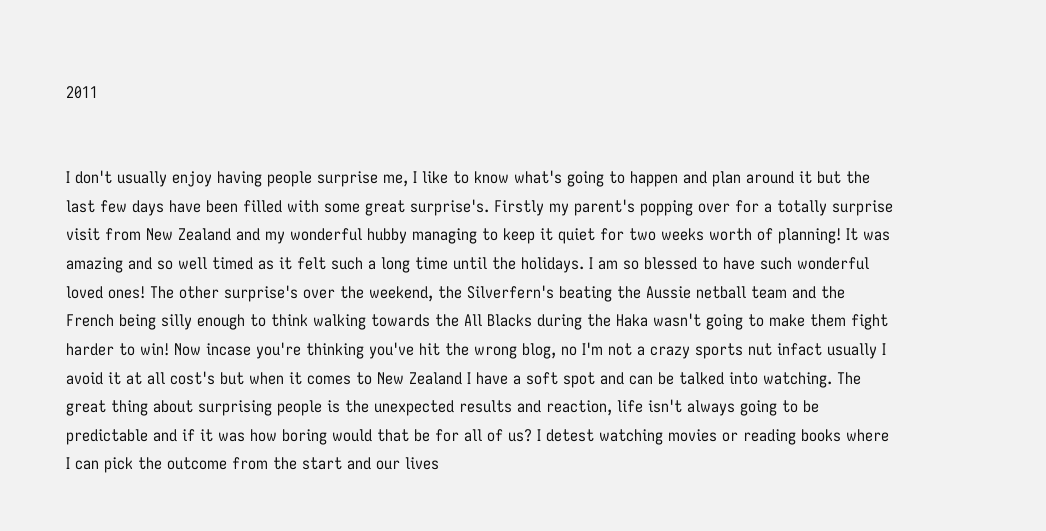2011


I don't usually enjoy having people surprise me, I like to know what's going to happen and plan around it but the last few days have been filled with some great surprise's. Firstly my parent's popping over for a totally surprise visit from New Zealand and my wonderful hubby managing to keep it quiet for two weeks worth of planning! It was amazing and so well timed as it felt such a long time until the holidays. I am so blessed to have such wonderful loved ones! The other surprise's over the weekend, the Silverfern's beating the Aussie netball team and the French being silly enough to think walking towards the All Blacks during the Haka wasn't going to make them fight harder to win! Now incase you're thinking you've hit the wrong blog, no I'm not a crazy sports nut infact usually I avoid it at all cost's but when it comes to New Zealand I have a soft spot and can be talked into watching. The great thing about surprising people is the unexpected results and reaction, life isn't always going to be predictable and if it was how boring would that be for all of us? I detest watching movies or reading books where I can pick the outcome from the start and our lives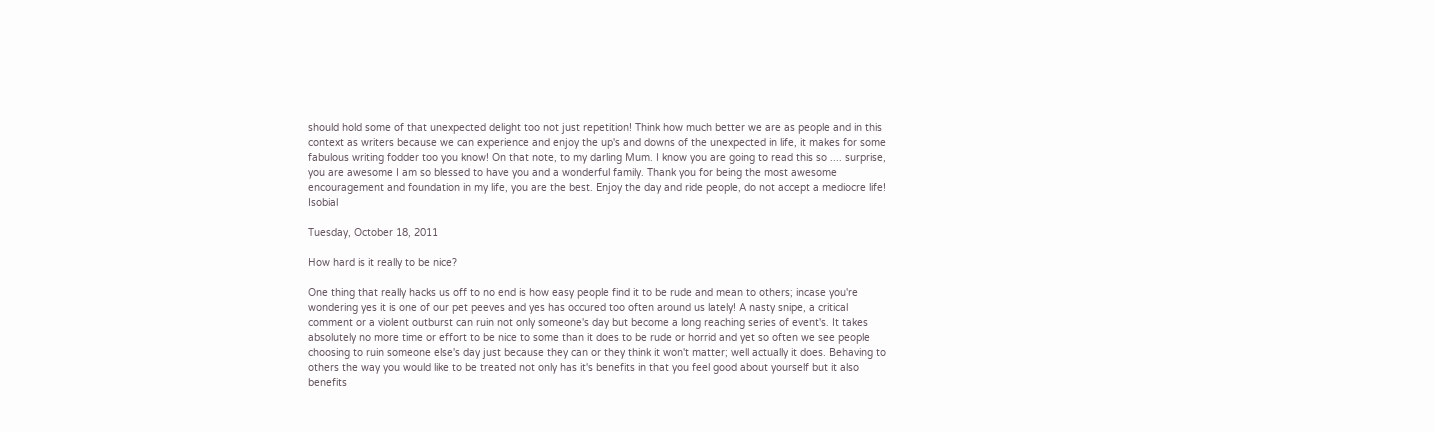should hold some of that unexpected delight too not just repetition! Think how much better we are as people and in this context as writers because we can experience and enjoy the up's and downs of the unexpected in life, it makes for some fabulous writing fodder too you know! On that note, to my darling Mum. I know you are going to read this so .... surprise, you are awesome I am so blessed to have you and a wonderful family. Thank you for being the most awesome encouragement and foundation in my life, you are the best. Enjoy the day and ride people, do not accept a mediocre life! Isobial

Tuesday, October 18, 2011

How hard is it really to be nice?

One thing that really hacks us off to no end is how easy people find it to be rude and mean to others; incase you're wondering yes it is one of our pet peeves and yes has occured too often around us lately! A nasty snipe, a critical comment or a violent outburst can ruin not only someone's day but become a long reaching series of event's. It takes absolutely no more time or effort to be nice to some than it does to be rude or horrid and yet so often we see people choosing to ruin someone else's day just because they can or they think it won't matter; well actually it does. Behaving to others the way you would like to be treated not only has it's benefits in that you feel good about yourself but it also benefits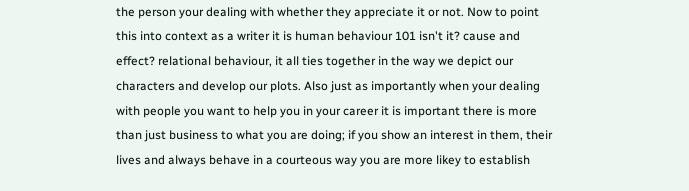the person your dealing with whether they appreciate it or not. Now to point this into context as a writer it is human behaviour 101 isn't it? cause and effect? relational behaviour, it all ties together in the way we depict our characters and develop our plots. Also just as importantly when your dealing with people you want to help you in your career it is important there is more than just business to what you are doing; if you show an interest in them, their lives and always behave in a courteous way you are more likey to establish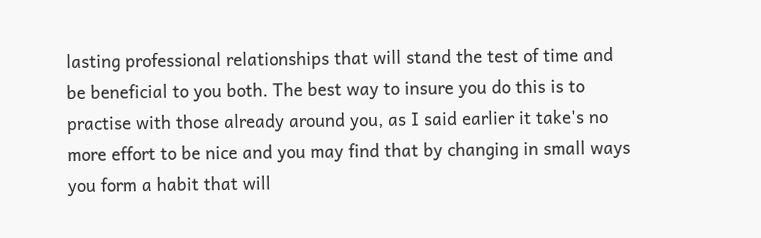lasting professional relationships that will stand the test of time and be beneficial to you both. The best way to insure you do this is to practise with those already around you, as I said earlier it take's no more effort to be nice and you may find that by changing in small ways you form a habit that will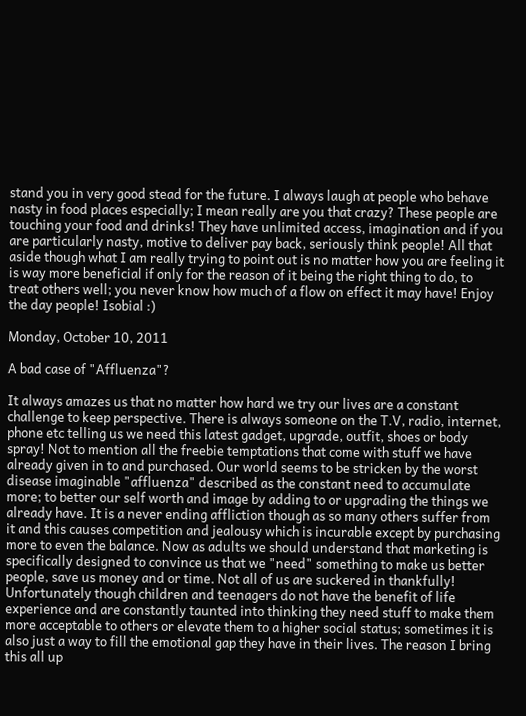stand you in very good stead for the future. I always laugh at people who behave nasty in food places especially; I mean really are you that crazy? These people are touching your food and drinks! They have unlimited access, imagination and if you are particularly nasty, motive to deliver pay back, seriously think people! All that aside though what I am really trying to point out is no matter how you are feeling it is way more beneficial if only for the reason of it being the right thing to do, to treat others well; you never know how much of a flow on effect it may have! Enjoy the day people! Isobial :)

Monday, October 10, 2011

A bad case of "Affluenza"?

It always amazes us that no matter how hard we try our lives are a constant challenge to keep perspective. There is always someone on the T.V, radio, internet, phone etc telling us we need this latest gadget, upgrade, outfit, shoes or body spray! Not to mention all the freebie temptations that come with stuff we have already given in to and purchased. Our world seems to be stricken by the worst disease imaginable "affluenza" described as the constant need to accumulate more; to better our self worth and image by adding to or upgrading the things we already have. It is a never ending affliction though as so many others suffer from it and this causes competition and jealousy which is incurable except by purchasing more to even the balance. Now as adults we should understand that marketing is specifically designed to convince us that we "need" something to make us better people, save us money and or time. Not all of us are suckered in thankfully! Unfortunately though children and teenagers do not have the benefit of life experience and are constantly taunted into thinking they need stuff to make them more acceptable to others or elevate them to a higher social status; sometimes it is also just a way to fill the emotional gap they have in their lives. The reason I bring this all up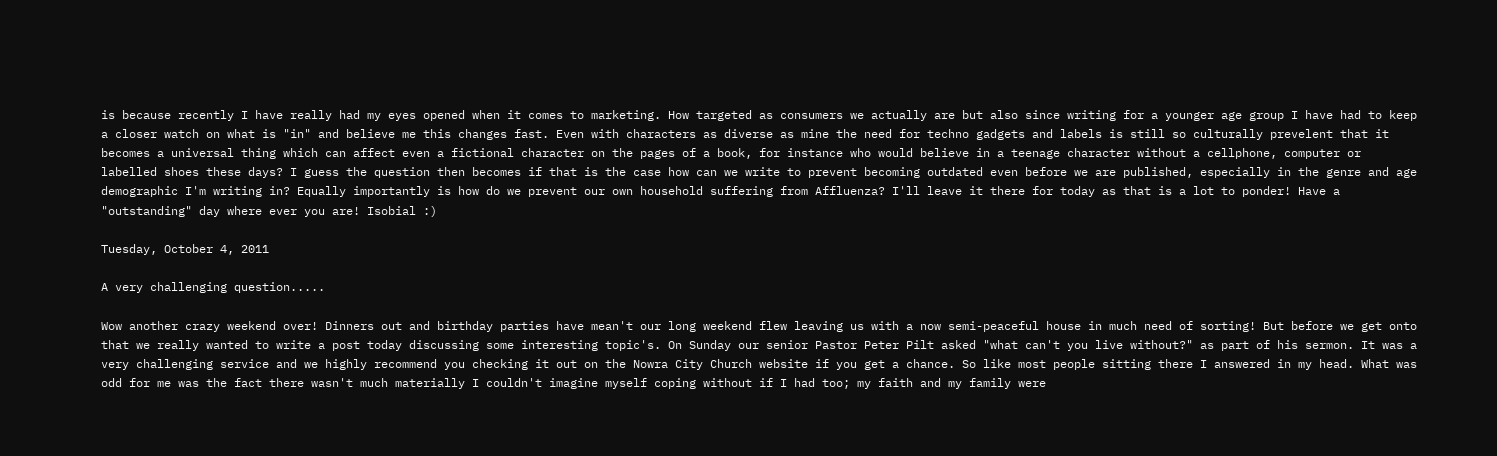is because recently I have really had my eyes opened when it comes to marketing. How targeted as consumers we actually are but also since writing for a younger age group I have had to keep a closer watch on what is "in" and believe me this changes fast. Even with characters as diverse as mine the need for techno gadgets and labels is still so culturally prevelent that it becomes a universal thing which can affect even a fictional character on the pages of a book, for instance who would believe in a teenage character without a cellphone, computer or labelled shoes these days? I guess the question then becomes if that is the case how can we write to prevent becoming outdated even before we are published, especially in the genre and age demographic I'm writing in? Equally importantly is how do we prevent our own household suffering from Affluenza? I'll leave it there for today as that is a lot to ponder! Have a "outstanding" day where ever you are! Isobial :)

Tuesday, October 4, 2011

A very challenging question.....

Wow another crazy weekend over! Dinners out and birthday parties have mean't our long weekend flew leaving us with a now semi-peaceful house in much need of sorting! But before we get onto that we really wanted to write a post today discussing some interesting topic's. On Sunday our senior Pastor Peter Pilt asked "what can't you live without?" as part of his sermon. It was a very challenging service and we highly recommend you checking it out on the Nowra City Church website if you get a chance. So like most people sitting there I answered in my head. What was odd for me was the fact there wasn't much materially I couldn't imagine myself coping without if I had too; my faith and my family were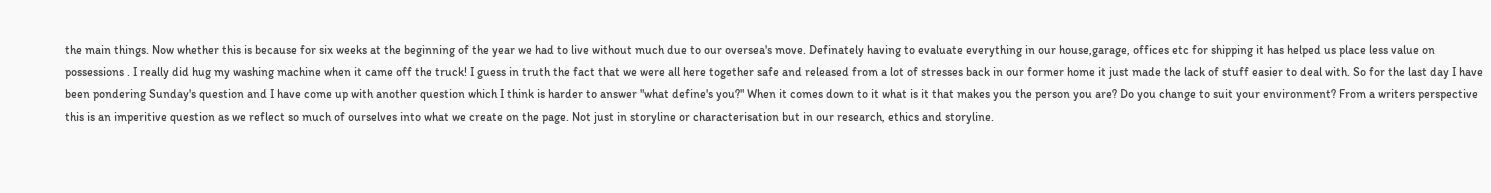the main things. Now whether this is because for six weeks at the beginning of the year we had to live without much due to our oversea's move. Definately having to evaluate everything in our house,garage, offices etc for shipping it has helped us place less value on possessions . I really did hug my washing machine when it came off the truck! I guess in truth the fact that we were all here together safe and released from a lot of stresses back in our former home it just made the lack of stuff easier to deal with. So for the last day I have been pondering Sunday's question and I have come up with another question which I think is harder to answer "what define's you?" When it comes down to it what is it that makes you the person you are? Do you change to suit your environment? From a writers perspective this is an imperitive question as we reflect so much of ourselves into what we create on the page. Not just in storyline or characterisation but in our research, ethics and storyline.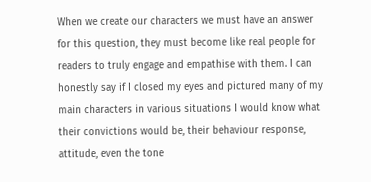When we create our characters we must have an answer for this question, they must become like real people for readers to truly engage and empathise with them. I can honestly say if I closed my eyes and pictured many of my main characters in various situations I would know what their convictions would be, their behaviour response, attitude, even the tone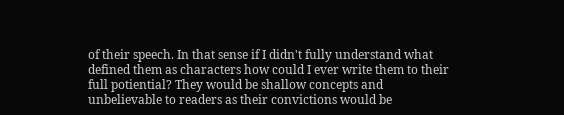of their speech. In that sense if I didn't fully understand what defined them as characters how could I ever write them to their full potiential? They would be shallow concepts and unbelievable to readers as their convictions would be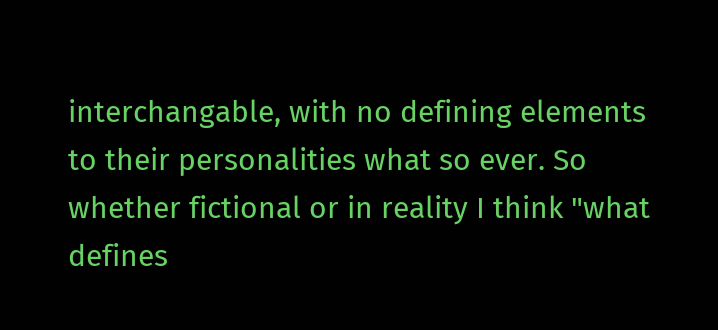interchangable, with no defining elements to their personalities what so ever. So whether fictional or in reality I think "what defines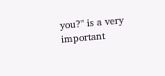you?" is a very important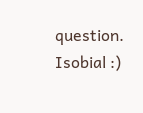question. Isobial :)